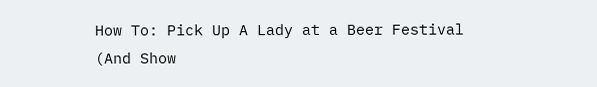How To: Pick Up A Lady at a Beer Festival (And Show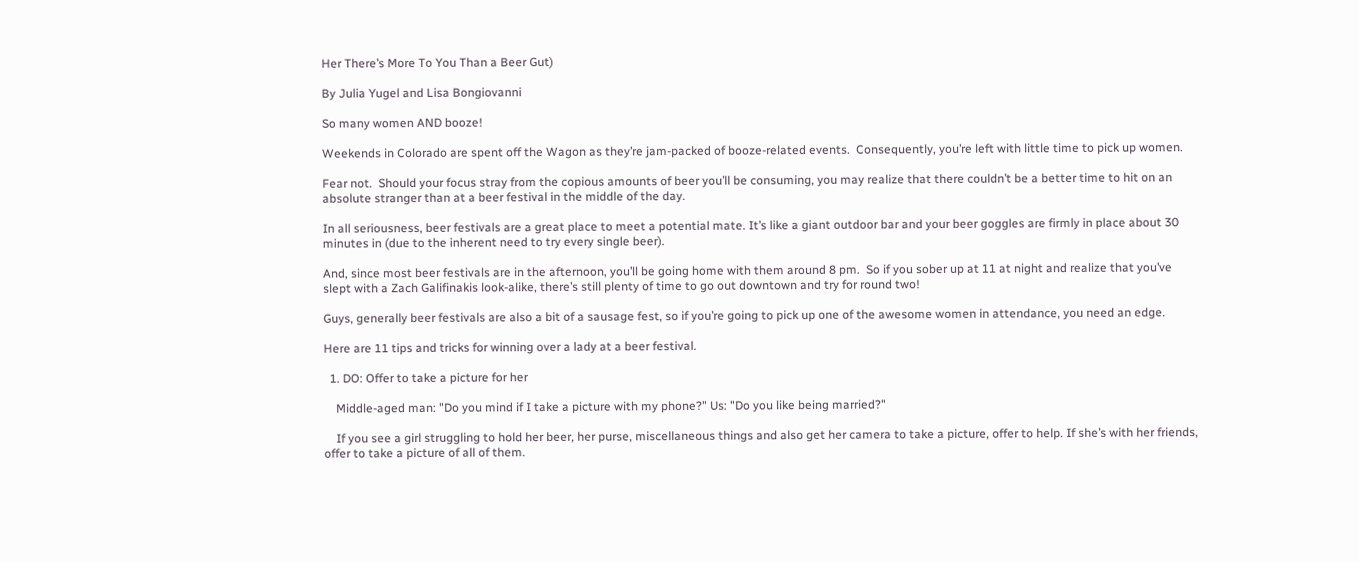Her There’s More To You Than a Beer Gut)

By Julia Yugel and Lisa Bongiovanni

So many women AND booze!

Weekends in Colorado are spent off the Wagon as they’re jam-packed of booze-related events.  Consequently, you’re left with little time to pick up women.

Fear not.  Should your focus stray from the copious amounts of beer you’ll be consuming, you may realize that there couldn’t be a better time to hit on an absolute stranger than at a beer festival in the middle of the day.

In all seriousness, beer festivals are a great place to meet a potential mate. It’s like a giant outdoor bar and your beer goggles are firmly in place about 30 minutes in (due to the inherent need to try every single beer).

And, since most beer festivals are in the afternoon, you’ll be going home with them around 8 pm.  So if you sober up at 11 at night and realize that you’ve slept with a Zach Galifinakis look-alike, there’s still plenty of time to go out downtown and try for round two!

Guys, generally beer festivals are also a bit of a sausage fest, so if you’re going to pick up one of the awesome women in attendance, you need an edge.

Here are 11 tips and tricks for winning over a lady at a beer festival.

  1. DO: Offer to take a picture for her

    Middle-aged man: "Do you mind if I take a picture with my phone?" Us: "Do you like being married?"

    If you see a girl struggling to hold her beer, her purse, miscellaneous things and also get her camera to take a picture, offer to help. If she’s with her friends, offer to take a picture of all of them.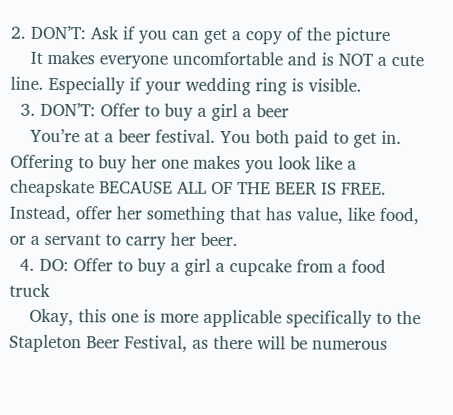2. DON’T: Ask if you can get a copy of the picture
    It makes everyone uncomfortable and is NOT a cute line. Especially if your wedding ring is visible.
  3. DON’T: Offer to buy a girl a beer
    You’re at a beer festival. You both paid to get in. Offering to buy her one makes you look like a cheapskate BECAUSE ALL OF THE BEER IS FREE. Instead, offer her something that has value, like food, or a servant to carry her beer.
  4. DO: Offer to buy a girl a cupcake from a food truck
    Okay, this one is more applicable specifically to the Stapleton Beer Festival, as there will be numerous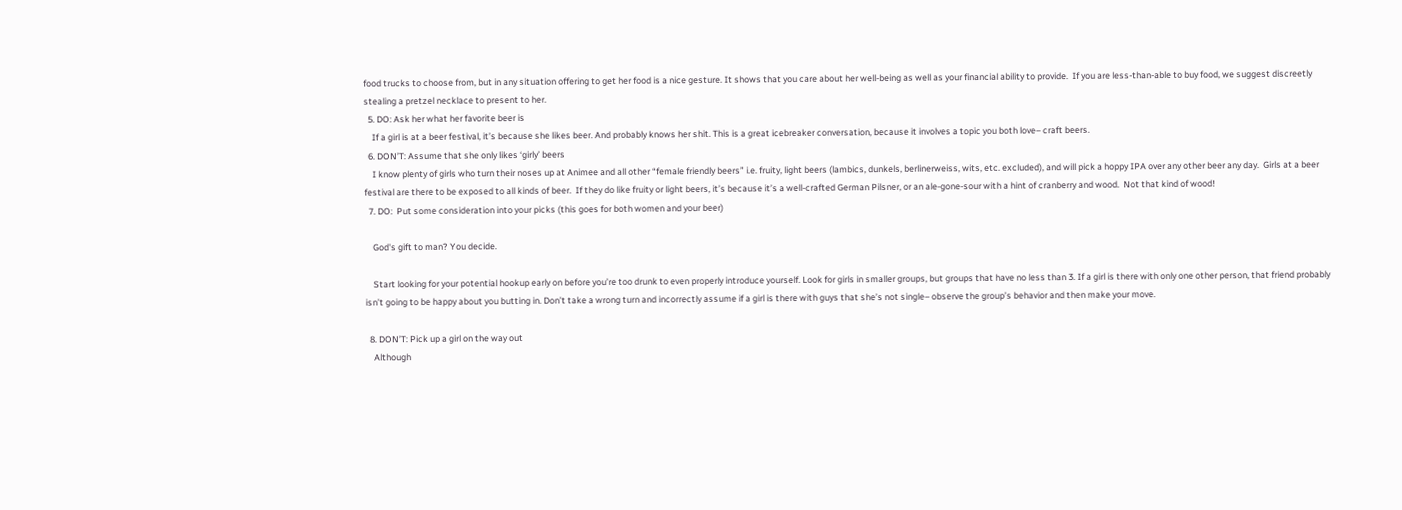food trucks to choose from, but in any situation offering to get her food is a nice gesture. It shows that you care about her well-being as well as your financial ability to provide.  If you are less-than-able to buy food, we suggest discreetly stealing a pretzel necklace to present to her.
  5. DO: Ask her what her favorite beer is
    If a girl is at a beer festival, it’s because she likes beer. And probably knows her shit. This is a great icebreaker conversation, because it involves a topic you both love– craft beers.
  6. DON’T: Assume that she only likes ‘girly’ beers
    I know plenty of girls who turn their noses up at Animee and all other “female friendly beers” i.e. fruity, light beers (lambics, dunkels, berlinerweiss, wits, etc. excluded), and will pick a hoppy IPA over any other beer any day.  Girls at a beer festival are there to be exposed to all kinds of beer.  If they do like fruity or light beers, it’s because it’s a well-crafted German Pilsner, or an ale-gone-sour with a hint of cranberry and wood.  Not that kind of wood!
  7. DO:  Put some consideration into your picks (this goes for both women and your beer)

    God's gift to man? You decide.

    Start looking for your potential hookup early on before you’re too drunk to even properly introduce yourself. Look for girls in smaller groups, but groups that have no less than 3. If a girl is there with only one other person, that friend probably isn’t going to be happy about you butting in. Don’t take a wrong turn and incorrectly assume if a girl is there with guys that she’s not single– observe the group’s behavior and then make your move.

  8. DON’T: Pick up a girl on the way out
    Although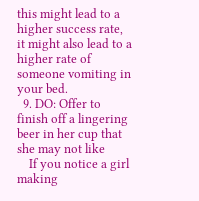this might lead to a higher success rate, it might also lead to a higher rate of someone vomiting in your bed.
  9. DO: Offer to finish off a lingering beer in her cup that she may not like
    If you notice a girl making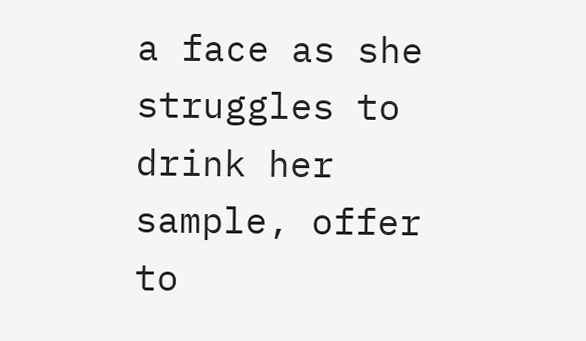a face as she struggles to drink her sample, offer to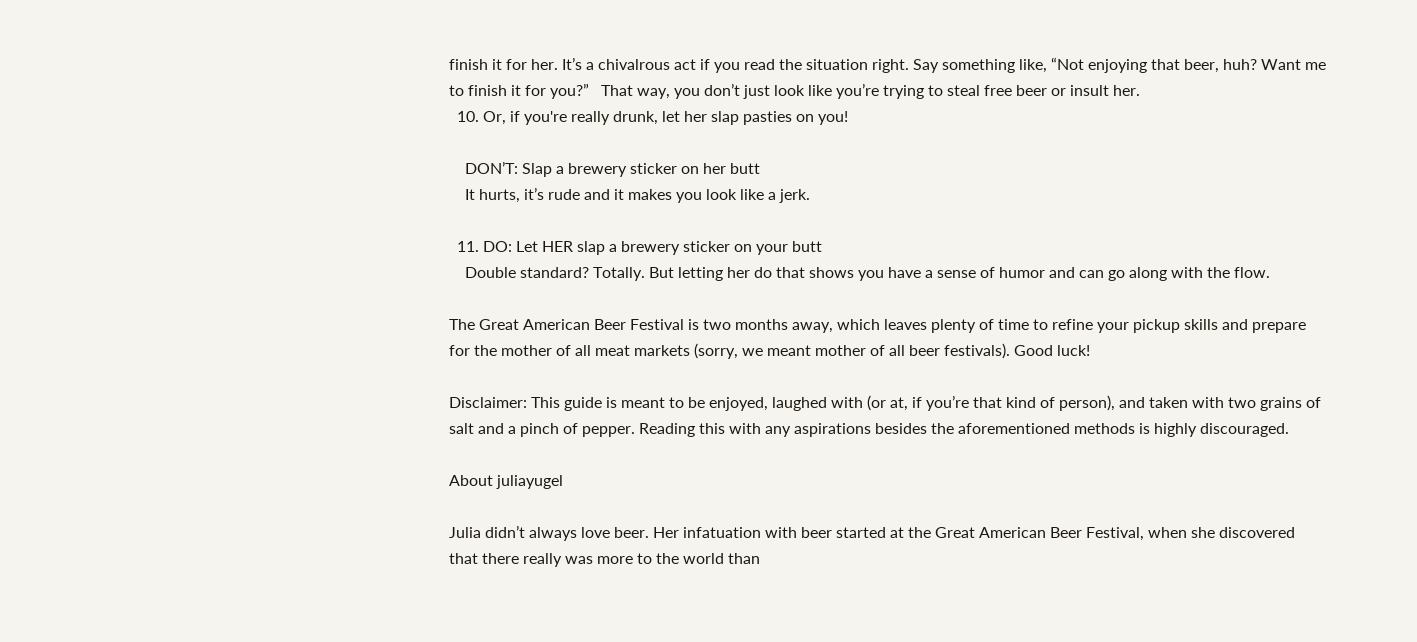finish it for her. It’s a chivalrous act if you read the situation right. Say something like, “Not enjoying that beer, huh? Want me to finish it for you?”   That way, you don’t just look like you’re trying to steal free beer or insult her.
  10. Or, if you're really drunk, let her slap pasties on you!

    DON’T: Slap a brewery sticker on her butt
    It hurts, it’s rude and it makes you look like a jerk.

  11. DO: Let HER slap a brewery sticker on your butt
    Double standard? Totally. But letting her do that shows you have a sense of humor and can go along with the flow.

The Great American Beer Festival is two months away, which leaves plenty of time to refine your pickup skills and prepare for the mother of all meat markets (sorry, we meant mother of all beer festivals). Good luck!

Disclaimer: This guide is meant to be enjoyed, laughed with (or at, if you’re that kind of person), and taken with two grains of salt and a pinch of pepper. Reading this with any aspirations besides the aforementioned methods is highly discouraged.

About juliayugel

Julia didn’t always love beer. Her infatuation with beer started at the Great American Beer Festival, when she discovered that there really was more to the world than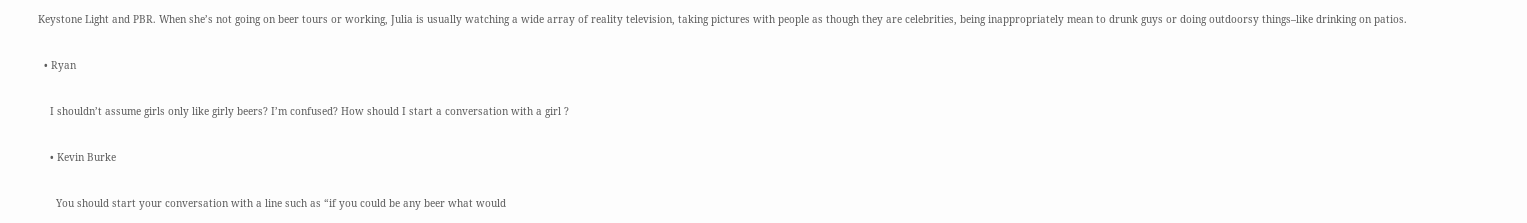Keystone Light and PBR. When she’s not going on beer tours or working, Julia is usually watching a wide array of reality television, taking pictures with people as though they are celebrities, being inappropriately mean to drunk guys or doing outdoorsy things–like drinking on patios.

  • Ryan

    I shouldn’t assume girls only like girly beers? I’m confused? How should I start a conversation with a girl ?

    • Kevin Burke

      You should start your conversation with a line such as “if you could be any beer what would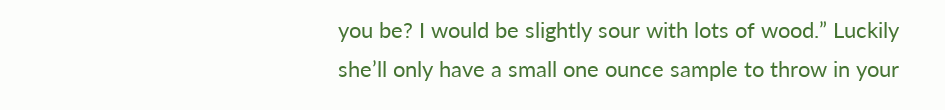you be? I would be slightly sour with lots of wood.” Luckily she’ll only have a small one ounce sample to throw in your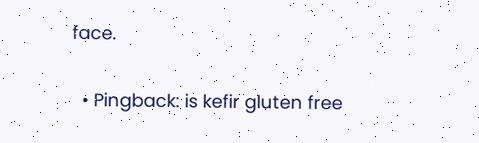face.

  • Pingback: is kefir gluten free